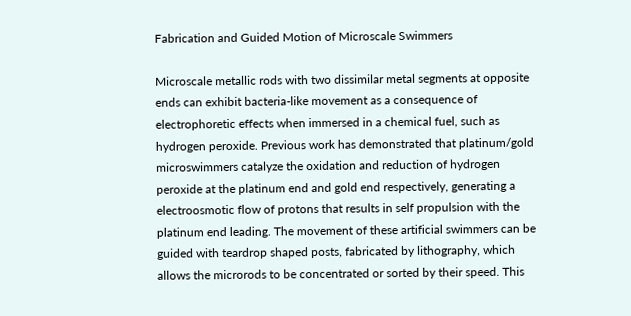Fabrication and Guided Motion of Microscale Swimmers

Microscale metallic rods with two dissimilar metal segments at opposite ends can exhibit bacteria-like movement as a consequence of electrophoretic effects when immersed in a chemical fuel, such as hydrogen peroxide. Previous work has demonstrated that platinum/gold microswimmers catalyze the oxidation and reduction of hydrogen peroxide at the platinum end and gold end respectively, generating a electroosmotic flow of protons that results in self propulsion with the platinum end leading. The movement of these artificial swimmers can be guided with teardrop shaped posts, fabricated by lithography, which allows the microrods to be concentrated or sorted by their speed. This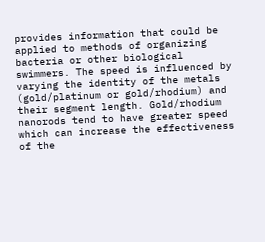provides information that could be applied to methods of organizing bacteria or other biological swimmers. The speed is influenced by varying the identity of the metals (gold/platinum or gold/rhodium) and their segment length. Gold/rhodium nanorods tend to have greater speed which can increase the effectiveness of the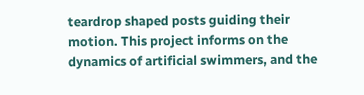teardrop shaped posts guiding their motion. This project informs on the dynamics of artificial swimmers, and the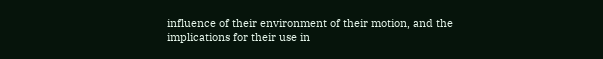influence of their environment of their motion, and the implications for their use in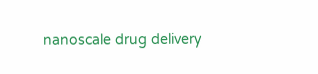nanoscale drug delivery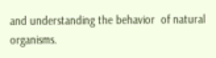and understanding the behavior  of natural organisms.